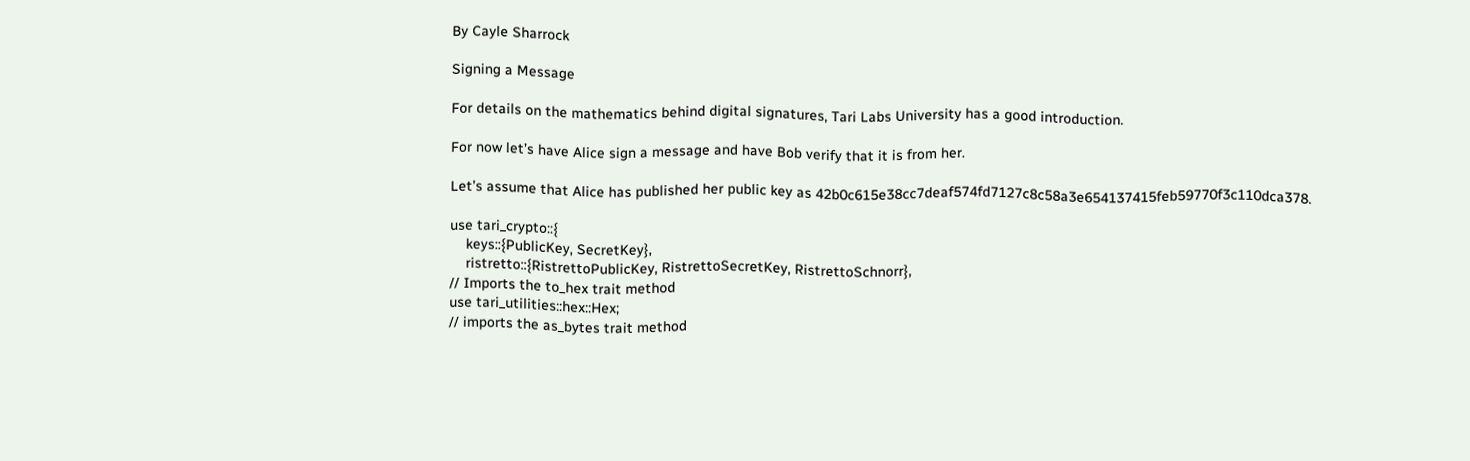By Cayle Sharrock

Signing a Message

For details on the mathematics behind digital signatures, Tari Labs University has a good introduction.

For now let’s have Alice sign a message and have Bob verify that it is from her.

Let’s assume that Alice has published her public key as 42b0c615e38cc7deaf574fd7127c8c58a3e654137415feb59770f3c110dca378.

use tari_crypto::{
    keys::{PublicKey, SecretKey},
    ristretto::{RistrettoPublicKey, RistrettoSecretKey, RistrettoSchnorr},
// Imports the to_hex trait method
use tari_utilities::hex::Hex;
// imports the as_bytes trait method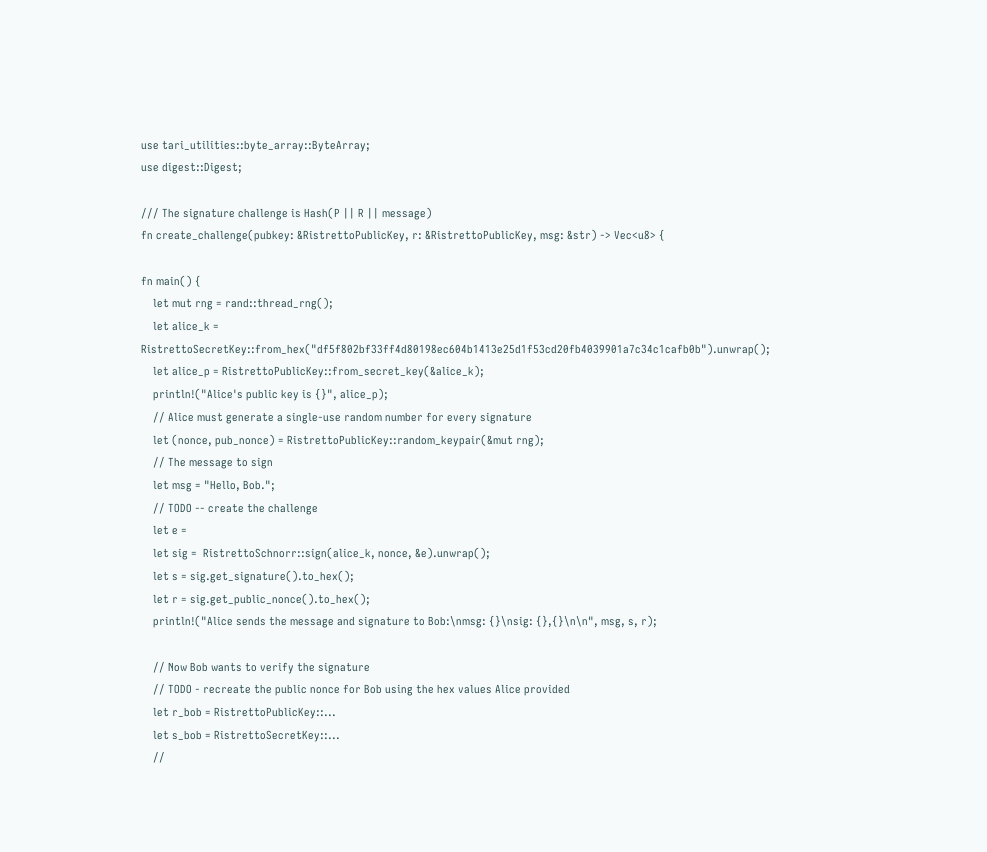use tari_utilities::byte_array::ByteArray;
use digest::Digest;

/// The signature challenge is Hash(P || R || message)
fn create_challenge(pubkey: &RistrettoPublicKey, r: &RistrettoPublicKey, msg: &str) -> Vec<u8> {

fn main() {
    let mut rng = rand::thread_rng();
    let alice_k = RistrettoSecretKey::from_hex("df5f802bf33ff4d80198ec604b1413e25d1f53cd20fb4039901a7c34c1cafb0b").unwrap();
    let alice_p = RistrettoPublicKey::from_secret_key(&alice_k);
    println!("Alice's public key is {}", alice_p);
    // Alice must generate a single-use random number for every signature
    let (nonce, pub_nonce) = RistrettoPublicKey::random_keypair(&mut rng);
    // The message to sign
    let msg = "Hello, Bob.";
    // TODO -- create the challenge
    let e =
    let sig =  RistrettoSchnorr::sign(alice_k, nonce, &e).unwrap();
    let s = sig.get_signature().to_hex();
    let r = sig.get_public_nonce().to_hex();
    println!("Alice sends the message and signature to Bob:\nmsg: {}\nsig: {},{}\n\n", msg, s, r);

    // Now Bob wants to verify the signature
    // TODO - recreate the public nonce for Bob using the hex values Alice provided
    let r_bob = RistrettoPublicKey::...
    let s_bob = RistrettoSecretKey::...
    //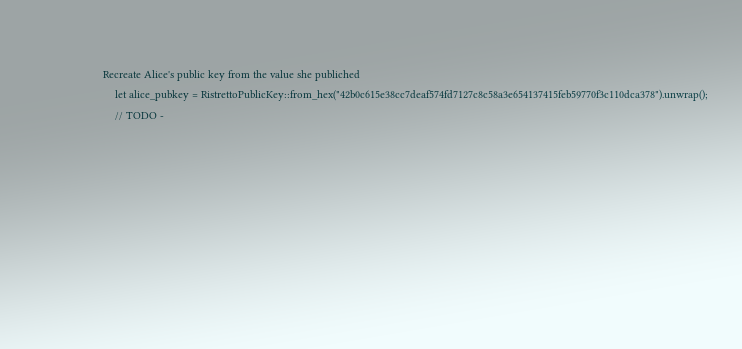Recreate Alice's public key from the value she publiched
    let alice_pubkey = RistrettoPublicKey::from_hex("42b0c615e38cc7deaf574fd7127c8c58a3e654137415feb59770f3c110dca378").unwrap();
    // TODO -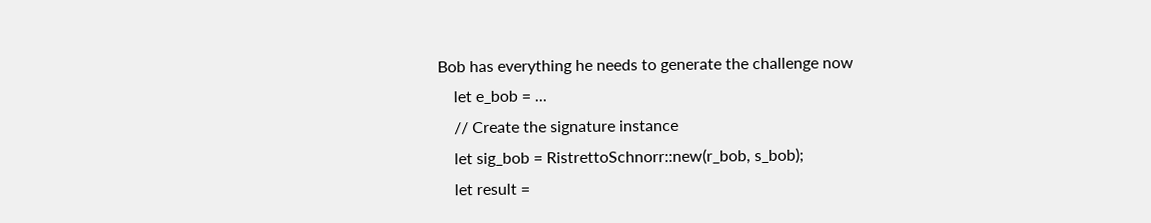Bob has everything he needs to generate the challenge now
    let e_bob = ...
    // Create the signature instance
    let sig_bob = RistrettoSchnorr::new(r_bob, s_bob);
    let result =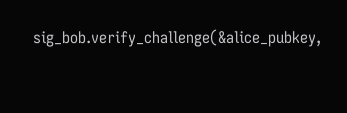sig_bob.verify_challenge(&alice_pubkey,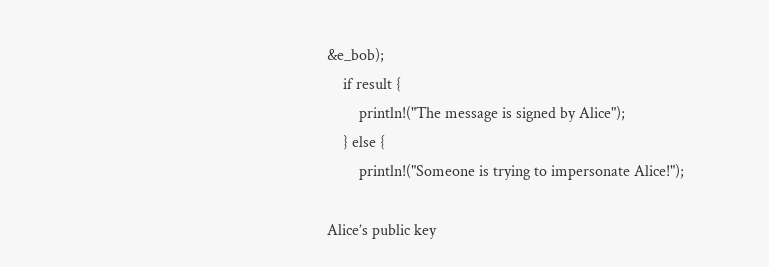&e_bob);
    if result {
        println!("The message is signed by Alice");
    } else {
        println!("Someone is trying to impersonate Alice!");

Alice’s public key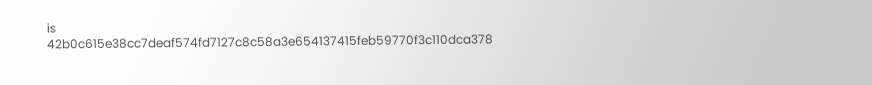is 42b0c615e38cc7deaf574fd7127c8c58a3e654137415feb59770f3c110dca378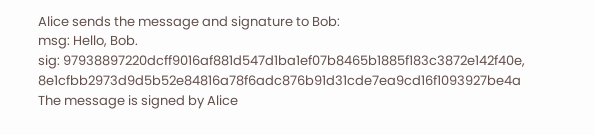Alice sends the message and signature to Bob:
msg: Hello, Bob.
sig: 97938897220dcff9016af881d547d1ba1ef07b8465b1885f183c3872e142f40e, 8e1cfbb2973d9d5b52e84816a78f6adc876b91d31cde7ea9cd16f1093927be4a
The message is signed by Alice